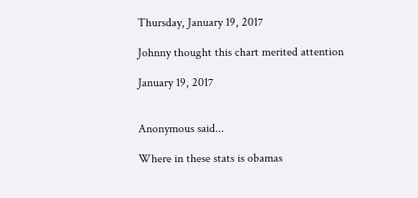Thursday, January 19, 2017

Johnny thought this chart merited attention

January 19, 2017


Anonymous said...

Where in these stats is obamas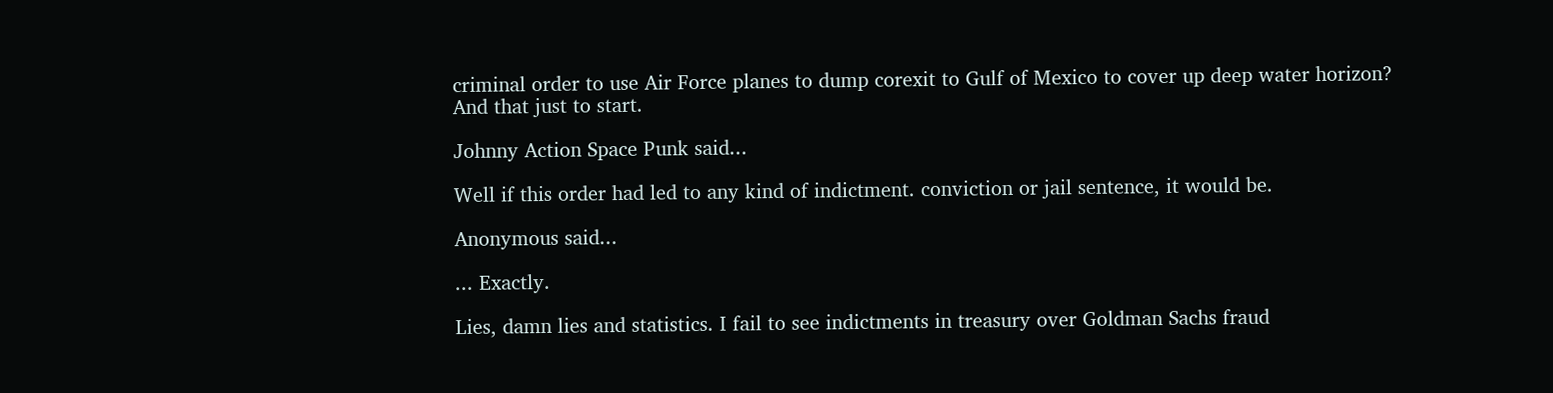criminal order to use Air Force planes to dump corexit to Gulf of Mexico to cover up deep water horizon? And that just to start.

Johnny Action Space Punk said...

Well if this order had led to any kind of indictment. conviction or jail sentence, it would be.

Anonymous said...

... Exactly.

Lies, damn lies and statistics. I fail to see indictments in treasury over Goldman Sachs fraud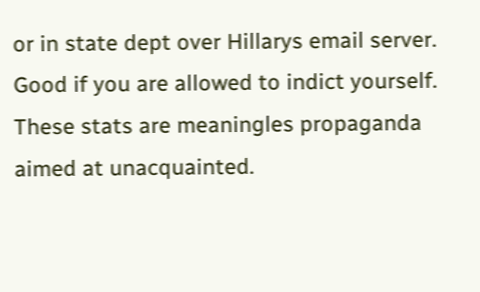or in state dept over Hillarys email server. Good if you are allowed to indict yourself. These stats are meaningles propaganda aimed at unacquainted.